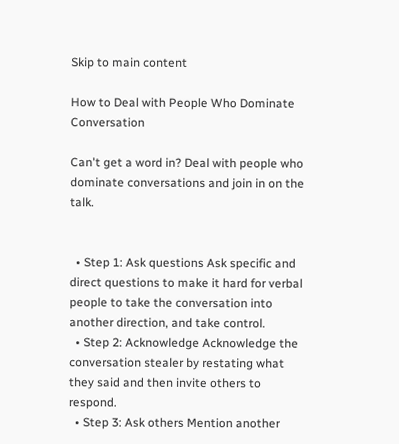Skip to main content

How to Deal with People Who Dominate Conversation

Can't get a word in? Deal with people who dominate conversations and join in on the talk.


  • Step 1: Ask questions Ask specific and direct questions to make it hard for verbal people to take the conversation into another direction, and take control.
  • Step 2: Acknowledge Acknowledge the conversation stealer by restating what they said and then invite others to respond.
  • Step 3: Ask others Mention another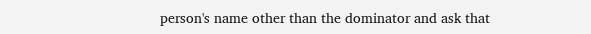person's name other than the dominator and ask that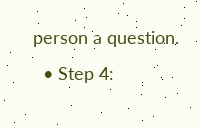person a question.
  • Step 4: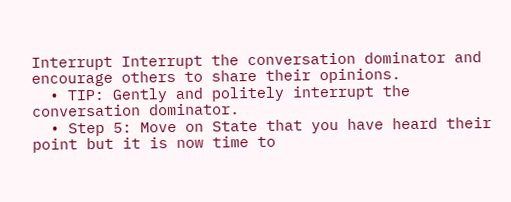Interrupt Interrupt the conversation dominator and encourage others to share their opinions.
  • TIP: Gently and politely interrupt the conversation dominator.
  • Step 5: Move on State that you have heard their point but it is now time to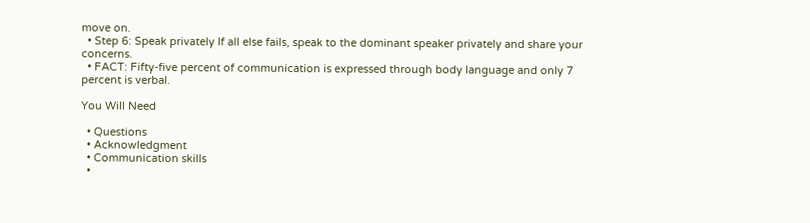move on.
  • Step 6: Speak privately If all else fails, speak to the dominant speaker privately and share your concerns.
  • FACT: Fifty-five percent of communication is expressed through body language and only 7 percent is verbal.

You Will Need

  • Questions
  • Acknowledgment
  • Communication skills
  •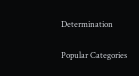Determination

Popular Categories